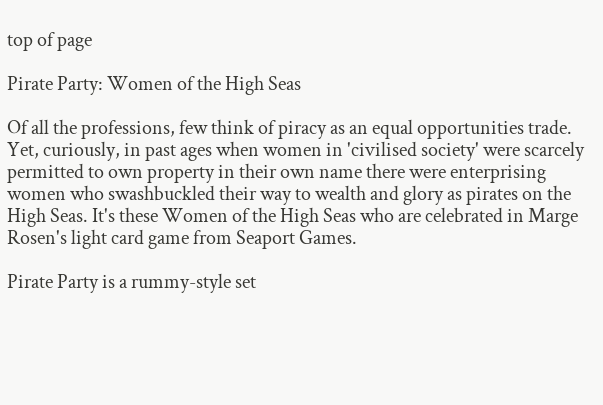top of page

Pirate Party: Women of the High Seas

Of all the professions, few think of piracy as an equal opportunities trade. Yet, curiously, in past ages when women in 'civilised society' were scarcely permitted to own property in their own name there were enterprising women who swashbuckled their way to wealth and glory as pirates on the High Seas. It's these Women of the High Seas who are celebrated in Marge Rosen's light card game from Seaport Games.

Pirate Party is a rummy-style set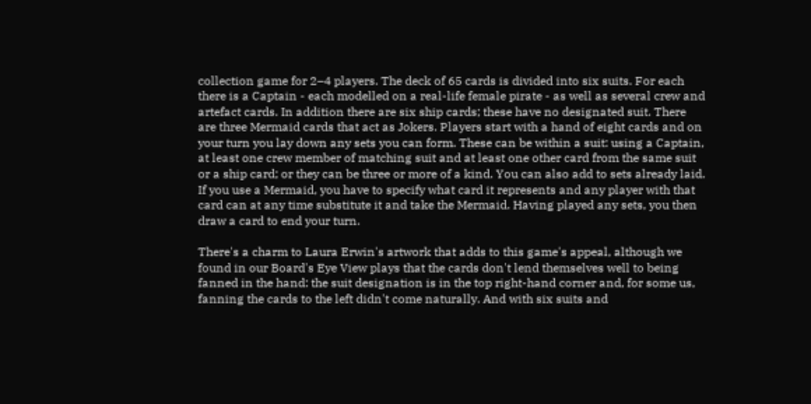collection game for 2–4 players. The deck of 65 cards is divided into six suits. For each there is a Captain - each modelled on a real-life female pirate - as well as several crew and artefact cards. In addition there are six ship cards; these have no designated suit. There are three Mermaid cards that act as Jokers. Players start with a hand of eight cards and on your turn you lay down any sets you can form. These can be within a suit: using a Captain, at least one crew member of matching suit and at least one other card from the same suit or a ship card; or they can be three or more of a kind. You can also add to sets already laid. If you use a Mermaid, you have to specify what card it represents and any player with that card can at any time substitute it and take the Mermaid. Having played any sets, you then draw a card to end your turn.

There's a charm to Laura Erwin's artwork that adds to this game's appeal, although we found in our Board's Eye View plays that the cards don't lend themselves well to being fanned in the hand: the suit designation is in the top right-hand corner and, for some us, fanning the cards to the left didn't come naturally. And with six suits and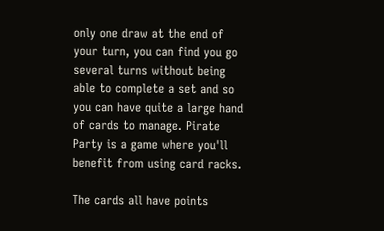only one draw at the end of your turn, you can find you go several turns without being able to complete a set and so you can have quite a large hand of cards to manage. Pirate Party is a game where you'll benefit from using card racks.

The cards all have points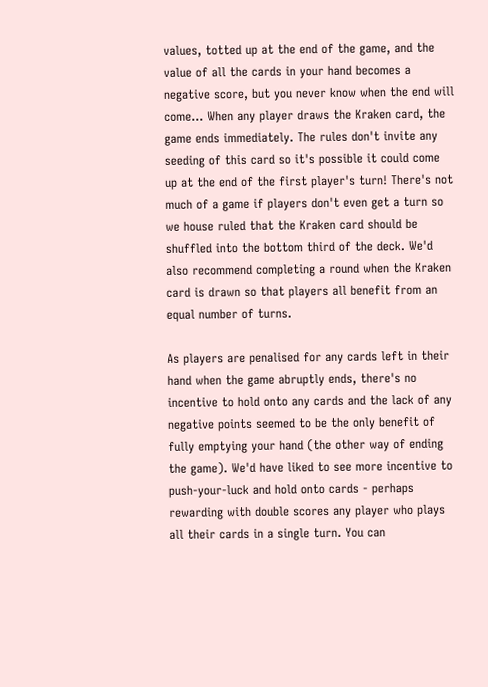values, totted up at the end of the game, and the value of all the cards in your hand becomes a negative score, but you never know when the end will come... When any player draws the Kraken card, the game ends immediately. The rules don't invite any seeding of this card so it's possible it could come up at the end of the first player's turn! There's not much of a game if players don't even get a turn so we house ruled that the Kraken card should be shuffled into the bottom third of the deck. We'd also recommend completing a round when the Kraken card is drawn so that players all benefit from an equal number of turns.

As players are penalised for any cards left in their hand when the game abruptly ends, there's no incentive to hold onto any cards and the lack of any negative points seemed to be the only benefit of fully emptying your hand (the other way of ending the game). We'd have liked to see more incentive to push-your-luck and hold onto cards - perhaps rewarding with double scores any player who plays all their cards in a single turn. You can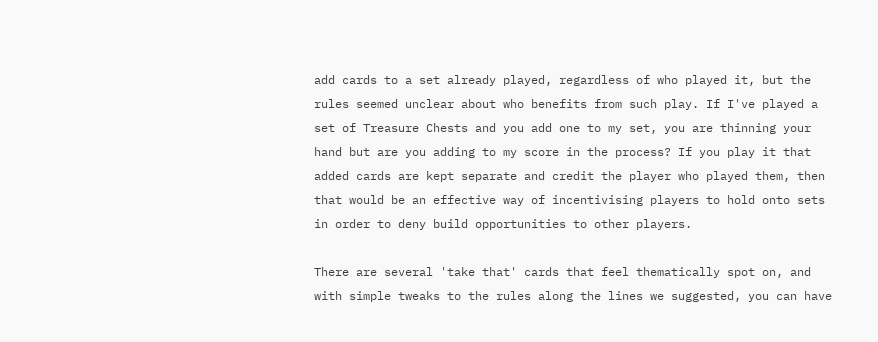add cards to a set already played, regardless of who played it, but the rules seemed unclear about who benefits from such play. If I've played a set of Treasure Chests and you add one to my set, you are thinning your hand but are you adding to my score in the process? If you play it that added cards are kept separate and credit the player who played them, then that would be an effective way of incentivising players to hold onto sets in order to deny build opportunities to other players.

There are several 'take that' cards that feel thematically spot on, and with simple tweaks to the rules along the lines we suggested, you can have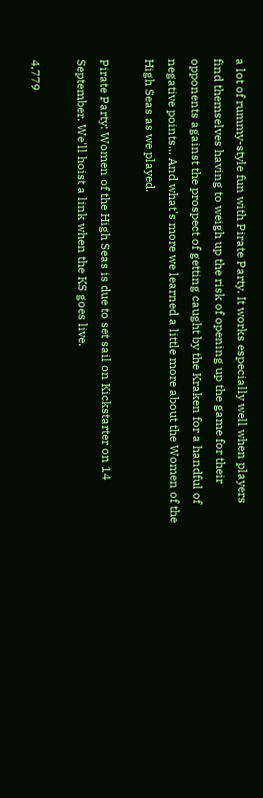a lot of rummy-style fun with Pirate Party. It works especially well when players find themselves having to weigh up the risk of opening up the game for their opponents against the prospect of getting caught by the Kraken for a handful of negative points... And what's more we learned a little more about the Women of the High Seas as we played.

Pirate Party: Women of the High Seas is due to set sail on Kickstarter on 14 September. We'll hoist a link when the KS goes live.

4,779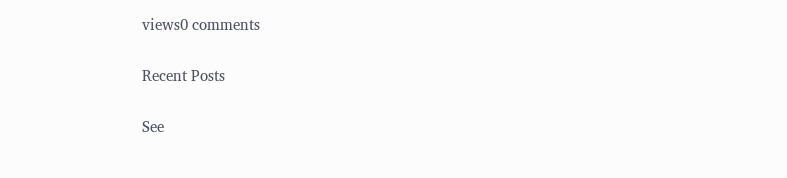views0 comments

Recent Posts

See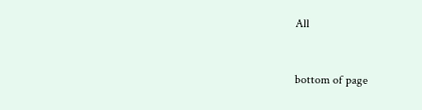All


bottom of page